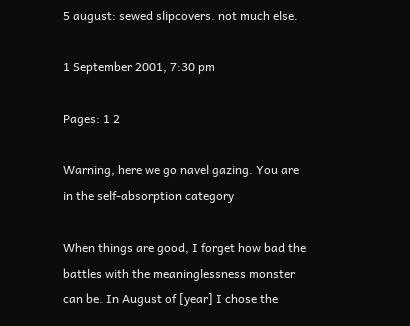5 august: sewed slipcovers. not much else.

1 September 2001, 7:30 pm

Pages: 1 2

Warning, here we go navel gazing. You are in the self-absorption category

When things are good, I forget how bad the battles with the meaninglessness monster can be. In August of [year] I chose the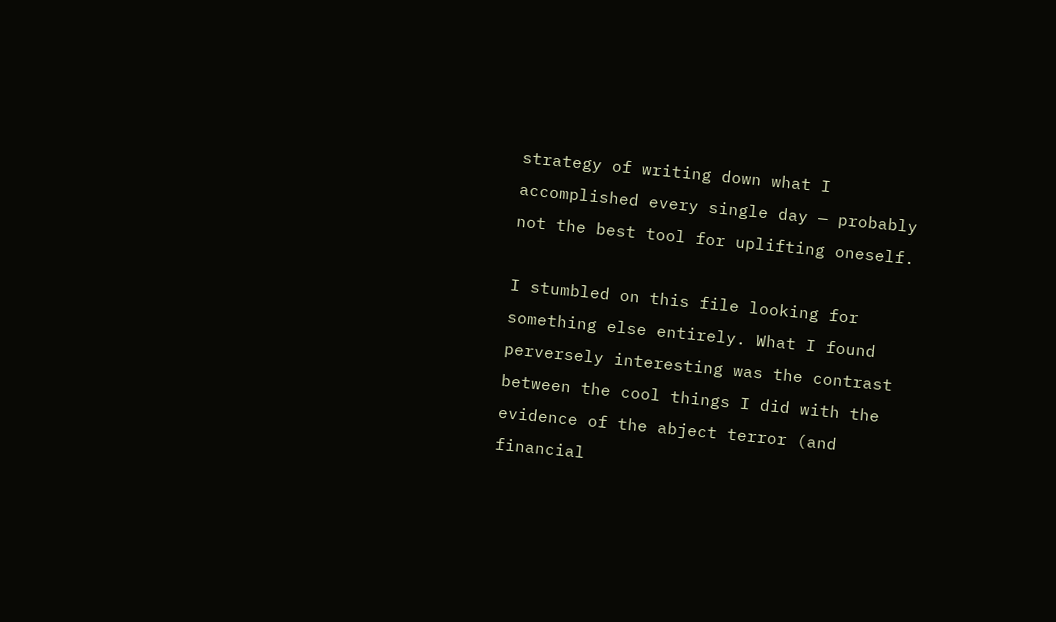strategy of writing down what I accomplished every single day — probably not the best tool for uplifting oneself.

I stumbled on this file looking for something else entirely. What I found perversely interesting was the contrast between the cool things I did with the evidence of the abject terror (and financial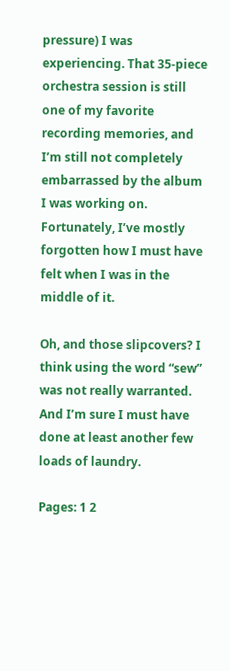pressure) I was experiencing. That 35-piece orchestra session is still one of my favorite recording memories, and I’m still not completely embarrassed by the album I was working on. Fortunately, I’ve mostly forgotten how I must have felt when I was in the middle of it.

Oh, and those slipcovers? I think using the word “sew” was not really warranted. And I’m sure I must have done at least another few loads of laundry.

Pages: 1 2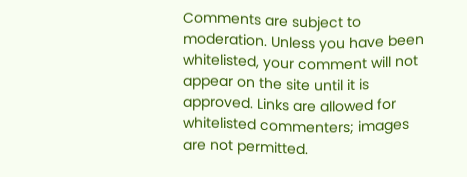Comments are subject to moderation. Unless you have been whitelisted, your comment will not appear on the site until it is approved. Links are allowed for whitelisted commenters; images are not permitted.